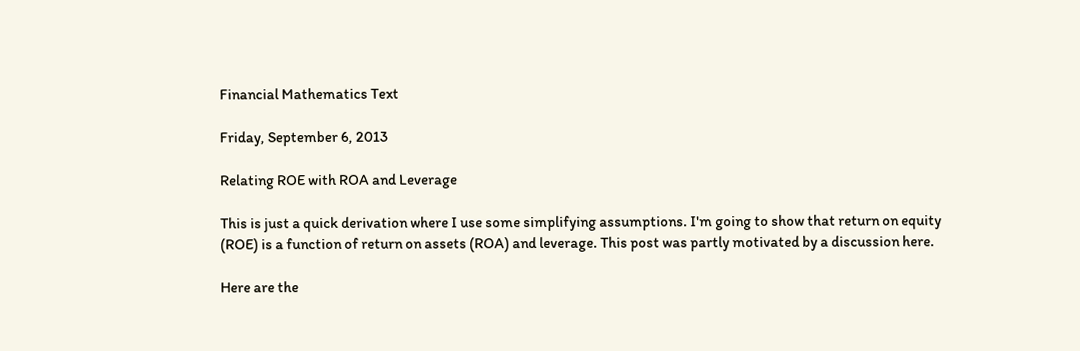Financial Mathematics Text

Friday, September 6, 2013

Relating ROE with ROA and Leverage

This is just a quick derivation where I use some simplifying assumptions. I'm going to show that return on equity (ROE) is a function of return on assets (ROA) and leverage. This post was partly motivated by a discussion here.

Here are the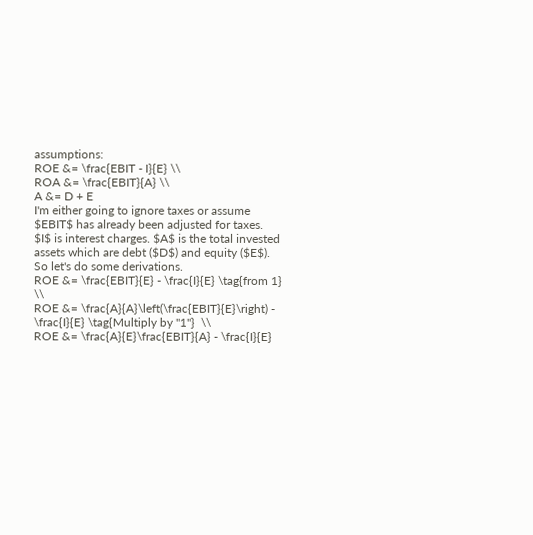assumptions:
ROE &= \frac{EBIT - I}{E} \\
ROA &= \frac{EBIT}{A} \\
A &= D + E
I'm either going to ignore taxes or assume $EBIT$ has already been adjusted for taxes. $I$ is interest charges. $A$ is the total invested assets which are debt ($D$) and equity ($E$). So let's do some derivations.
ROE &= \frac{EBIT}{E} - \frac{I}{E} \tag{from 1} \\
ROE &= \frac{A}{A}\left(\frac{EBIT}{E}\right) - \frac{I}{E} \tag{Multiply by "1"}  \\
ROE &= \frac{A}{E}\frac{EBIT}{A} - \frac{I}{E}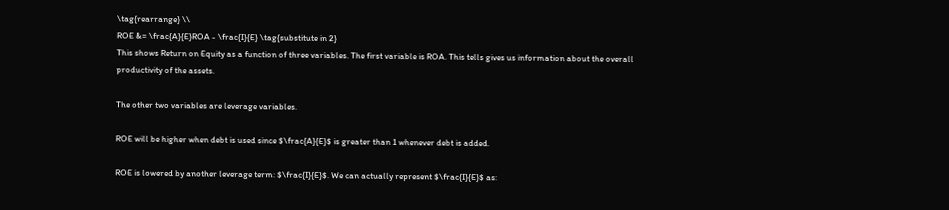\tag{rearrange} \\
ROE &= \frac{A}{E}ROA - \frac{I}{E} \tag{substitute in 2}
This shows Return on Equity as a function of three variables. The first variable is ROA. This tells gives us information about the overall productivity of the assets.

The other two variables are leverage variables.

ROE will be higher when debt is used since $\frac{A}{E}$ is greater than 1 whenever debt is added.

ROE is lowered by another leverage term: $\frac{I}{E}$. We can actually represent $\frac{I}{E}$ as: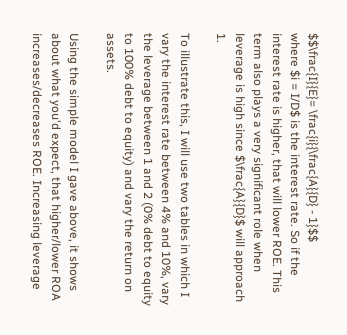$$\frac{I}{E}= \frac{i}{\frac{A}{D} - 1}$$
where $i = I/D$ is the interest rate. So if the interest rate is higher, that will lower ROE. This term also plays a very significant role when leverage is high since $\frac{A}{D}$ will approach 1.

To illustrate this, I will use two tables in which I vary the interest rate between 4% and 10%, vary the leverage between 1 and 2 (0% debt to equity to 100% debt to equity) and vary the return on assets.

Using the simple model I gave above, it shows about what you'd expect, that higher/lower ROA increases/decreases ROE. Increasing leverage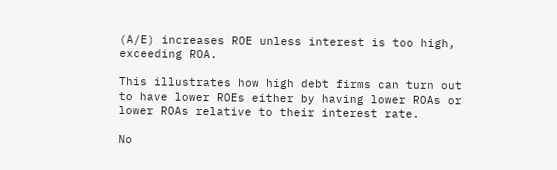(A/E) increases ROE unless interest is too high, exceeding ROA.

This illustrates how high debt firms can turn out to have lower ROEs either by having lower ROAs or lower ROAs relative to their interest rate.

No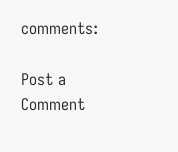comments:

Post a Comment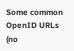Some common OpenID URLs (no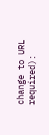change to URL required):